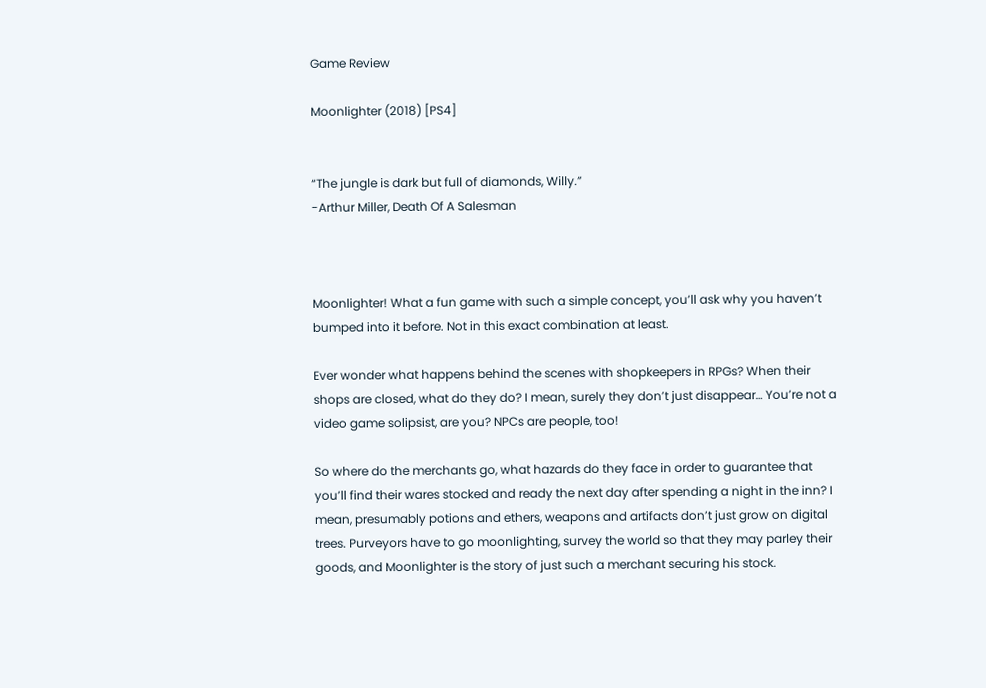Game Review

Moonlighter (2018) [PS4]


“The jungle is dark but full of diamonds, Willy.”
-Arthur Miller, Death Of A Salesman



Moonlighter! What a fun game with such a simple concept, you’ll ask why you haven’t bumped into it before. Not in this exact combination at least.

Ever wonder what happens behind the scenes with shopkeepers in RPGs? When their shops are closed, what do they do? I mean, surely they don’t just disappear… You’re not a video game solipsist, are you? NPCs are people, too!

So where do the merchants go, what hazards do they face in order to guarantee that you’ll find their wares stocked and ready the next day after spending a night in the inn? I mean, presumably potions and ethers, weapons and artifacts don’t just grow on digital trees. Purveyors have to go moonlighting, survey the world so that they may parley their goods, and Moonlighter is the story of just such a merchant securing his stock.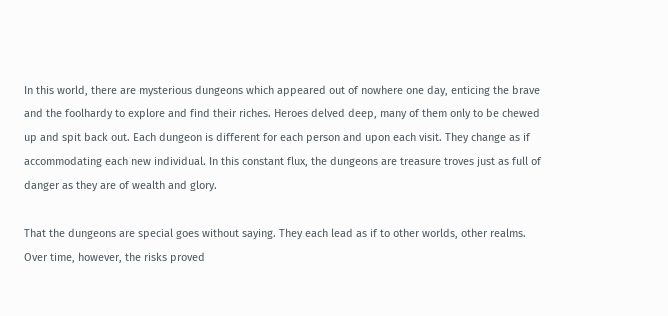In this world, there are mysterious dungeons which appeared out of nowhere one day, enticing the brave and the foolhardy to explore and find their riches. Heroes delved deep, many of them only to be chewed up and spit back out. Each dungeon is different for each person and upon each visit. They change as if accommodating each new individual. In this constant flux, the dungeons are treasure troves just as full of danger as they are of wealth and glory.

That the dungeons are special goes without saying. They each lead as if to other worlds, other realms. Over time, however, the risks proved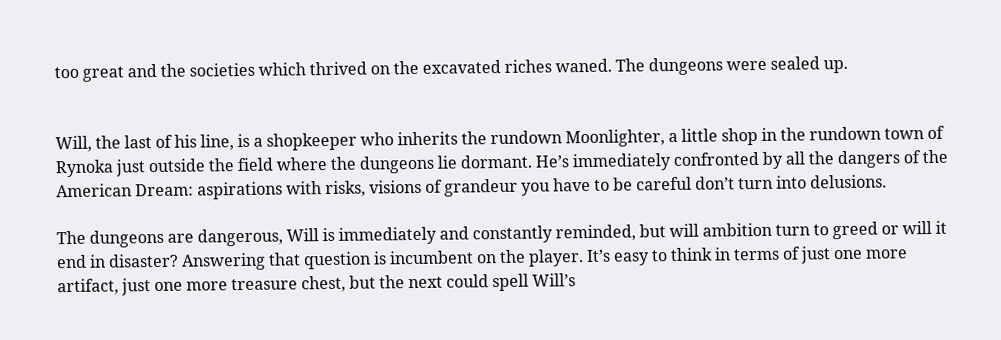too great and the societies which thrived on the excavated riches waned. The dungeons were sealed up.


Will, the last of his line, is a shopkeeper who inherits the rundown Moonlighter, a little shop in the rundown town of Rynoka just outside the field where the dungeons lie dormant. He’s immediately confronted by all the dangers of the American Dream: aspirations with risks, visions of grandeur you have to be careful don’t turn into delusions.

The dungeons are dangerous, Will is immediately and constantly reminded, but will ambition turn to greed or will it end in disaster? Answering that question is incumbent on the player. It’s easy to think in terms of just one more artifact, just one more treasure chest, but the next could spell Will’s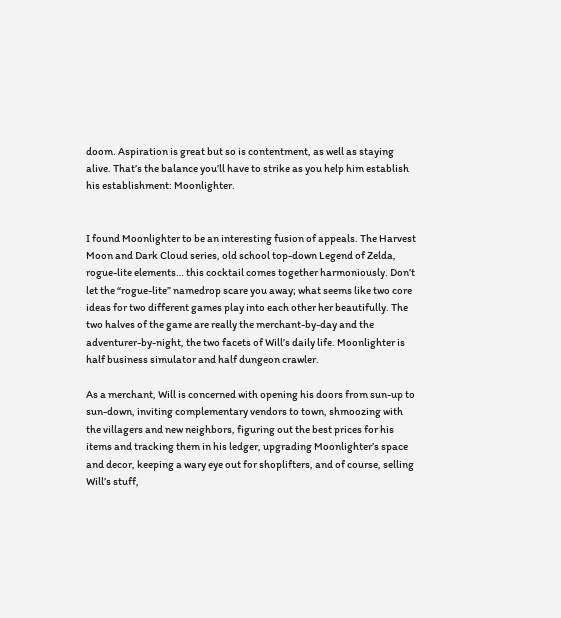doom. Aspiration is great but so is contentment, as well as staying alive. That’s the balance you’ll have to strike as you help him establish his establishment: Moonlighter.


I found Moonlighter to be an interesting fusion of appeals. The Harvest Moon and Dark Cloud series, old school top-down Legend of Zelda, rogue-lite elements… this cocktail comes together harmoniously. Don’t let the “rogue-lite” namedrop scare you away; what seems like two core ideas for two different games play into each other her beautifully. The two halves of the game are really the merchant-by-day and the adventurer-by-night, the two facets of Will’s daily life. Moonlighter is half business simulator and half dungeon crawler.

As a merchant, Will is concerned with opening his doors from sun-up to sun-down, inviting complementary vendors to town, shmoozing with the villagers and new neighbors, figuring out the best prices for his items and tracking them in his ledger, upgrading Moonlighter’s space and decor, keeping a wary eye out for shoplifters, and of course, selling Will’s stuff,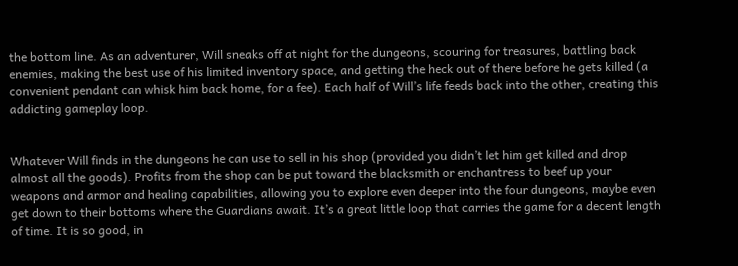the bottom line. As an adventurer, Will sneaks off at night for the dungeons, scouring for treasures, battling back enemies, making the best use of his limited inventory space, and getting the heck out of there before he gets killed (a convenient pendant can whisk him back home, for a fee). Each half of Will’s life feeds back into the other, creating this addicting gameplay loop.


Whatever Will finds in the dungeons he can use to sell in his shop (provided you didn’t let him get killed and drop almost all the goods). Profits from the shop can be put toward the blacksmith or enchantress to beef up your weapons and armor and healing capabilities, allowing you to explore even deeper into the four dungeons, maybe even get down to their bottoms where the Guardians await. It’s a great little loop that carries the game for a decent length of time. It is so good, in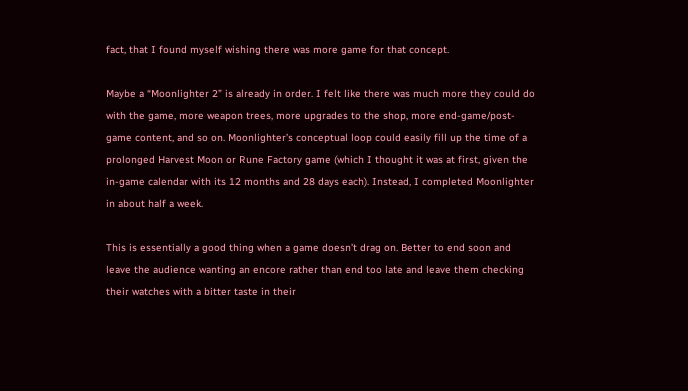fact, that I found myself wishing there was more game for that concept.

Maybe a “Moonlighter 2” is already in order. I felt like there was much more they could do with the game, more weapon trees, more upgrades to the shop, more end-game/post-game content, and so on. Moonlighter’s conceptual loop could easily fill up the time of a prolonged Harvest Moon or Rune Factory game (which I thought it was at first, given the in-game calendar with its 12 months and 28 days each). Instead, I completed Moonlighter in about half a week.

This is essentially a good thing when a game doesn’t drag on. Better to end soon and leave the audience wanting an encore rather than end too late and leave them checking their watches with a bitter taste in their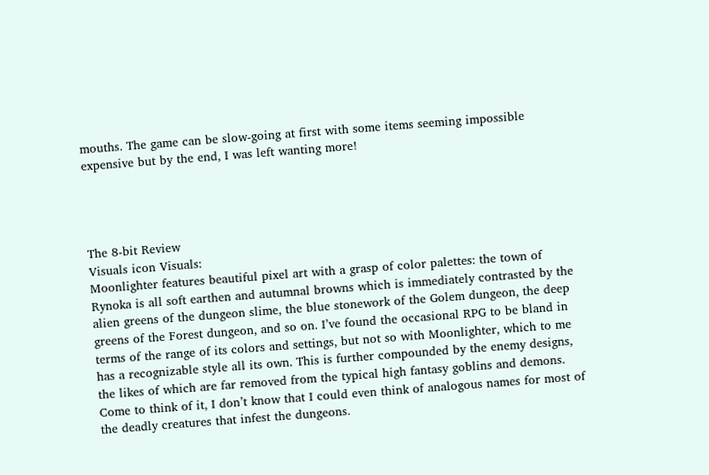mouths. The game can be slow-going at first with some items seeming impossible expensive but by the end, I was left wanting more!




The 8-bit Review
Visuals icon Visuals:
Moonlighter features beautiful pixel art with a grasp of color palettes: the town of Rynoka is all soft earthen and autumnal browns which is immediately contrasted by the alien greens of the dungeon slime, the blue stonework of the Golem dungeon, the deep greens of the Forest dungeon, and so on. I’ve found the occasional RPG to be bland in terms of the range of its colors and settings, but not so with Moonlighter, which to me has a recognizable style all its own. This is further compounded by the enemy designs, the likes of which are far removed from the typical high fantasy goblins and demons. Come to think of it, I don’t know that I could even think of analogous names for most of the deadly creatures that infest the dungeons.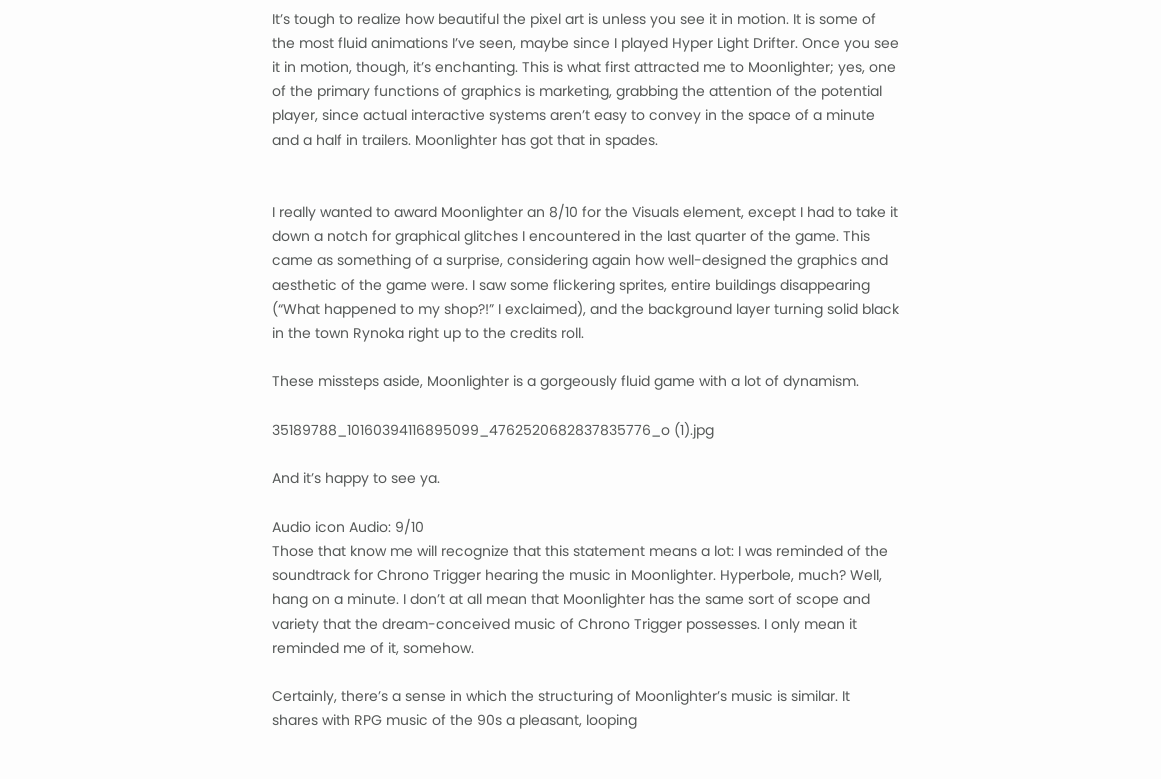It’s tough to realize how beautiful the pixel art is unless you see it in motion. It is some of the most fluid animations I’ve seen, maybe since I played Hyper Light Drifter. Once you see it in motion, though, it’s enchanting. This is what first attracted me to Moonlighter; yes, one of the primary functions of graphics is marketing, grabbing the attention of the potential player, since actual interactive systems aren’t easy to convey in the space of a minute and a half in trailers. Moonlighter has got that in spades.


I really wanted to award Moonlighter an 8/10 for the Visuals element, except I had to take it down a notch for graphical glitches I encountered in the last quarter of the game. This came as something of a surprise, considering again how well-designed the graphics and aesthetic of the game were. I saw some flickering sprites, entire buildings disappearing (“What happened to my shop?!” I exclaimed), and the background layer turning solid black in the town Rynoka right up to the credits roll.

These missteps aside, Moonlighter is a gorgeously fluid game with a lot of dynamism.

35189788_10160394116895099_4762520682837835776_o (1).jpg

And it’s happy to see ya.

Audio icon Audio: 9/10
Those that know me will recognize that this statement means a lot: I was reminded of the soundtrack for Chrono Trigger hearing the music in Moonlighter. Hyperbole, much? Well, hang on a minute. I don’t at all mean that Moonlighter has the same sort of scope and variety that the dream-conceived music of Chrono Trigger possesses. I only mean it reminded me of it, somehow.

Certainly, there’s a sense in which the structuring of Moonlighter’s music is similar. It shares with RPG music of the 90s a pleasant, looping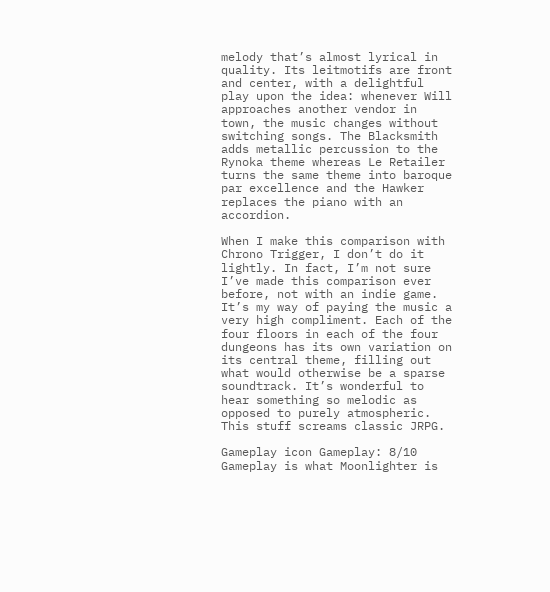melody that’s almost lyrical in quality. Its leitmotifs are front and center, with a delightful play upon the idea: whenever Will approaches another vendor in town, the music changes without switching songs. The Blacksmith adds metallic percussion to the Rynoka theme whereas Le Retailer turns the same theme into baroque par excellence and the Hawker replaces the piano with an accordion.

When I make this comparison with Chrono Trigger, I don’t do it lightly. In fact, I’m not sure I’ve made this comparison ever before, not with an indie game. It’s my way of paying the music a very high compliment. Each of the four floors in each of the four dungeons has its own variation on its central theme, filling out what would otherwise be a sparse soundtrack. It’s wonderful to hear something so melodic as opposed to purely atmospheric. This stuff screams classic JRPG.

Gameplay icon Gameplay: 8/10
Gameplay is what Moonlighter is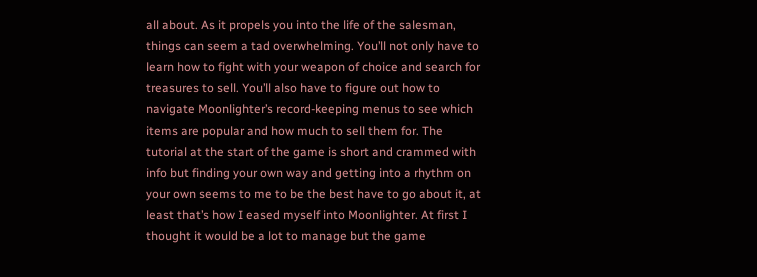all about. As it propels you into the life of the salesman, things can seem a tad overwhelming. You’ll not only have to learn how to fight with your weapon of choice and search for treasures to sell. You’ll also have to figure out how to navigate Moonlighter’s record-keeping menus to see which items are popular and how much to sell them for. The tutorial at the start of the game is short and crammed with info but finding your own way and getting into a rhythm on your own seems to me to be the best have to go about it, at least that’s how I eased myself into Moonlighter. At first I thought it would be a lot to manage but the game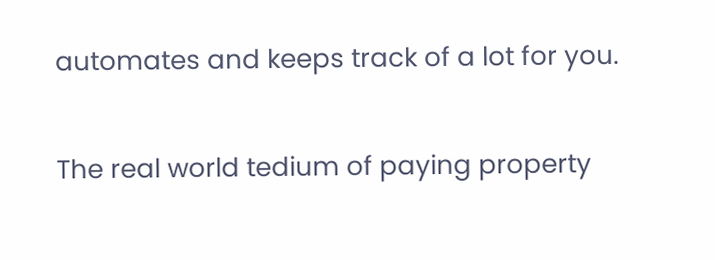automates and keeps track of a lot for you.

The real world tedium of paying property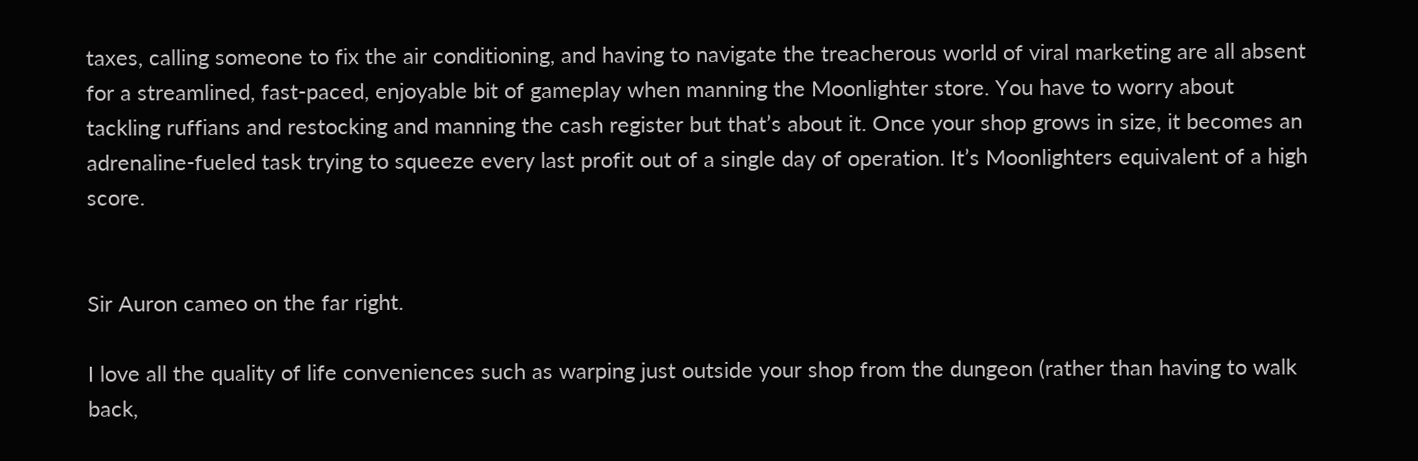taxes, calling someone to fix the air conditioning, and having to navigate the treacherous world of viral marketing are all absent for a streamlined, fast-paced, enjoyable bit of gameplay when manning the Moonlighter store. You have to worry about tackling ruffians and restocking and manning the cash register but that’s about it. Once your shop grows in size, it becomes an adrenaline-fueled task trying to squeeze every last profit out of a single day of operation. It’s Moonlighters equivalent of a high score.


Sir Auron cameo on the far right.

I love all the quality of life conveniences such as warping just outside your shop from the dungeon (rather than having to walk back,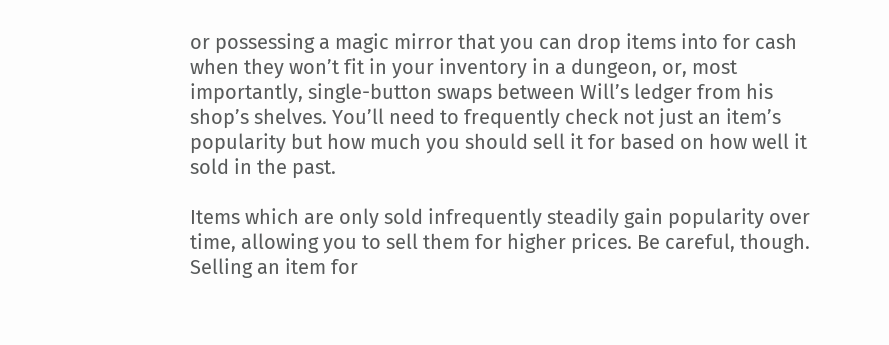or possessing a magic mirror that you can drop items into for cash when they won’t fit in your inventory in a dungeon, or, most importantly, single-button swaps between Will’s ledger from his shop’s shelves. You’ll need to frequently check not just an item’s popularity but how much you should sell it for based on how well it sold in the past.

Items which are only sold infrequently steadily gain popularity over time, allowing you to sell them for higher prices. Be careful, though. Selling an item for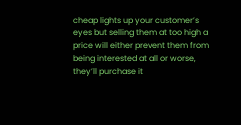cheap lights up your customer’s eyes but selling them at too high a price will either prevent them from being interested at all or worse, they’ll purchase it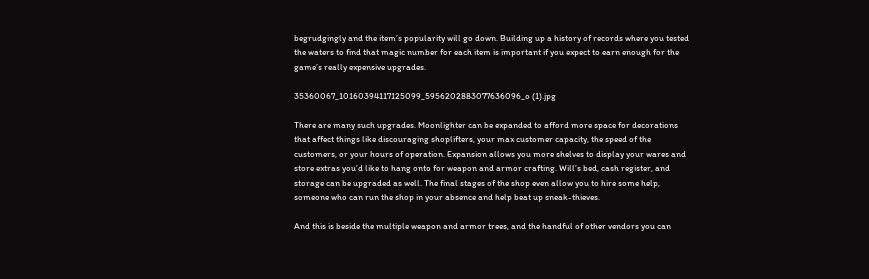begrudgingly and the item’s popularity will go down. Building up a history of records where you tested the waters to find that magic number for each item is important if you expect to earn enough for the game’s really expensive upgrades.

35360067_10160394117125099_5956202883077636096_o (1).jpg

There are many such upgrades. Moonlighter can be expanded to afford more space for decorations that affect things like discouraging shoplifters, your max customer capacity, the speed of the customers, or your hours of operation. Expansion allows you more shelves to display your wares and store extras you’d like to hang onto for weapon and armor crafting. Will’s bed, cash register, and storage can be upgraded as well. The final stages of the shop even allow you to hire some help, someone who can run the shop in your absence and help beat up sneak-thieves.

And this is beside the multiple weapon and armor trees, and the handful of other vendors you can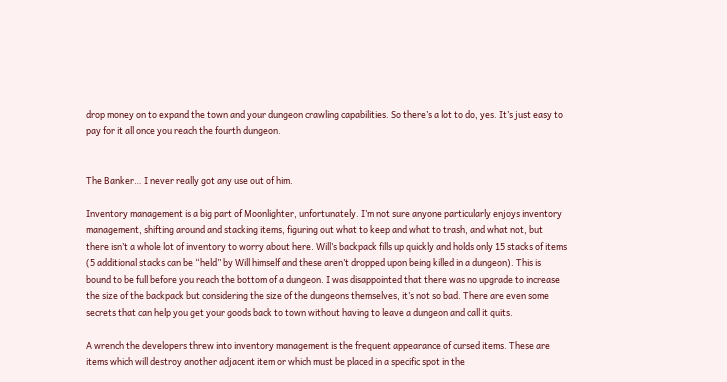drop money on to expand the town and your dungeon crawling capabilities. So there’s a lot to do, yes. It’s just easy to pay for it all once you reach the fourth dungeon.


The Banker… I never really got any use out of him.

Inventory management is a big part of Moonlighter, unfortunately. I’m not sure anyone particularly enjoys inventory management, shifting around and stacking items, figuring out what to keep and what to trash, and what not, but there isn’t a whole lot of inventory to worry about here. Will’s backpack fills up quickly and holds only 15 stacks of items (5 additional stacks can be “held” by Will himself and these aren’t dropped upon being killed in a dungeon). This is bound to be full before you reach the bottom of a dungeon. I was disappointed that there was no upgrade to increase the size of the backpack but considering the size of the dungeons themselves, it’s not so bad. There are even some secrets that can help you get your goods back to town without having to leave a dungeon and call it quits.

A wrench the developers threw into inventory management is the frequent appearance of cursed items. These are items which will destroy another adjacent item or which must be placed in a specific spot in the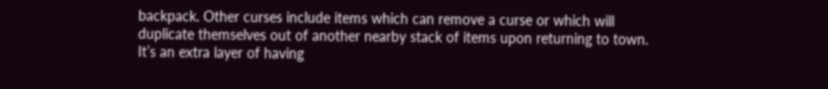backpack. Other curses include items which can remove a curse or which will duplicate themselves out of another nearby stack of items upon returning to town. It’s an extra layer of having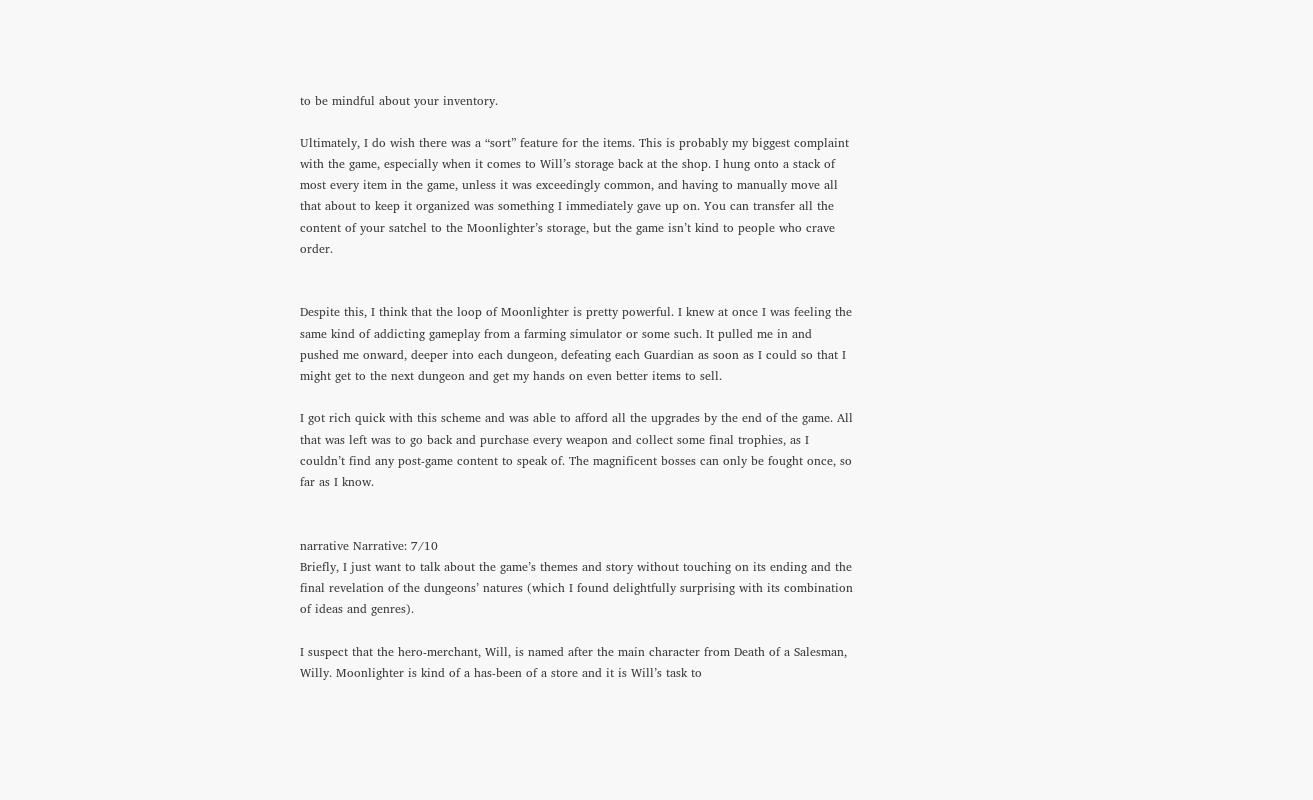to be mindful about your inventory.

Ultimately, I do wish there was a “sort” feature for the items. This is probably my biggest complaint with the game, especially when it comes to Will’s storage back at the shop. I hung onto a stack of most every item in the game, unless it was exceedingly common, and having to manually move all that about to keep it organized was something I immediately gave up on. You can transfer all the content of your satchel to the Moonlighter’s storage, but the game isn’t kind to people who crave order.


Despite this, I think that the loop of Moonlighter is pretty powerful. I knew at once I was feeling the same kind of addicting gameplay from a farming simulator or some such. It pulled me in and pushed me onward, deeper into each dungeon, defeating each Guardian as soon as I could so that I might get to the next dungeon and get my hands on even better items to sell.

I got rich quick with this scheme and was able to afford all the upgrades by the end of the game. All that was left was to go back and purchase every weapon and collect some final trophies, as I couldn’t find any post-game content to speak of. The magnificent bosses can only be fought once, so far as I know.


narrative Narrative: 7/10
Briefly, I just want to talk about the game’s themes and story without touching on its ending and the final revelation of the dungeons’ natures (which I found delightfully surprising with its combination of ideas and genres).

I suspect that the hero-merchant, Will, is named after the main character from Death of a Salesman, Willy. Moonlighter is kind of a has-been of a store and it is Will’s task to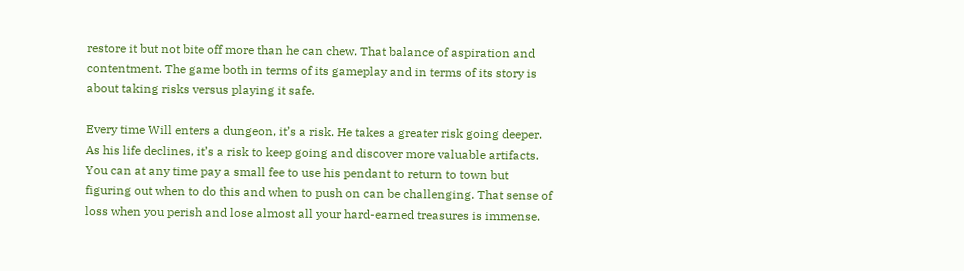restore it but not bite off more than he can chew. That balance of aspiration and contentment. The game both in terms of its gameplay and in terms of its story is about taking risks versus playing it safe.

Every time Will enters a dungeon, it’s a risk. He takes a greater risk going deeper. As his life declines, it’s a risk to keep going and discover more valuable artifacts. You can at any time pay a small fee to use his pendant to return to town but figuring out when to do this and when to push on can be challenging. That sense of loss when you perish and lose almost all your hard-earned treasures is immense.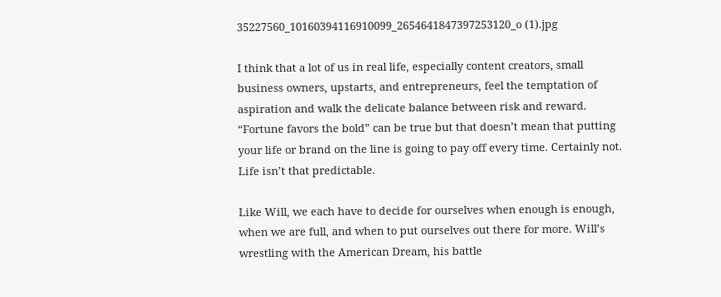35227560_10160394116910099_2654641847397253120_o (1).jpg

I think that a lot of us in real life, especially content creators, small business owners, upstarts, and entrepreneurs, feel the temptation of aspiration and walk the delicate balance between risk and reward. “Fortune favors the bold” can be true but that doesn’t mean that putting your life or brand on the line is going to pay off every time. Certainly not. Life isn’t that predictable.

Like Will, we each have to decide for ourselves when enough is enough, when we are full, and when to put ourselves out there for more. Will’s wrestling with the American Dream, his battle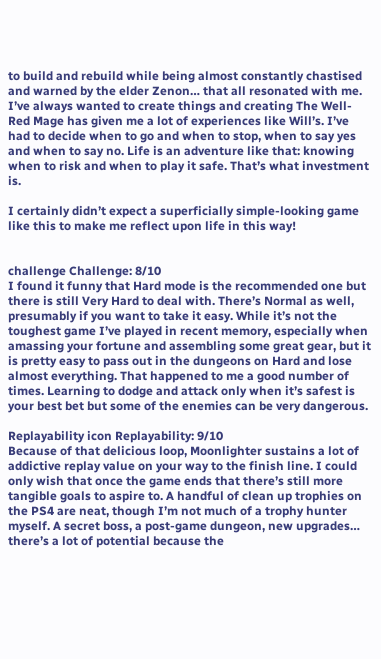to build and rebuild while being almost constantly chastised and warned by the elder Zenon… that all resonated with me. I’ve always wanted to create things and creating The Well-Red Mage has given me a lot of experiences like Will’s. I’ve had to decide when to go and when to stop, when to say yes and when to say no. Life is an adventure like that: knowing when to risk and when to play it safe. That’s what investment is.

I certainly didn’t expect a superficially simple-looking game like this to make me reflect upon life in this way!


challenge Challenge: 8/10
I found it funny that Hard mode is the recommended one but there is still Very Hard to deal with. There’s Normal as well, presumably if you want to take it easy. While it’s not the toughest game I’ve played in recent memory, especially when amassing your fortune and assembling some great gear, but it is pretty easy to pass out in the dungeons on Hard and lose almost everything. That happened to me a good number of times. Learning to dodge and attack only when it’s safest is your best bet but some of the enemies can be very dangerous.

Replayability icon Replayability: 9/10
Because of that delicious loop, Moonlighter sustains a lot of addictive replay value on your way to the finish line. I could only wish that once the game ends that there’s still more tangible goals to aspire to. A handful of clean up trophies on the PS4 are neat, though I’m not much of a trophy hunter myself. A secret boss, a post-game dungeon, new upgrades… there’s a lot of potential because the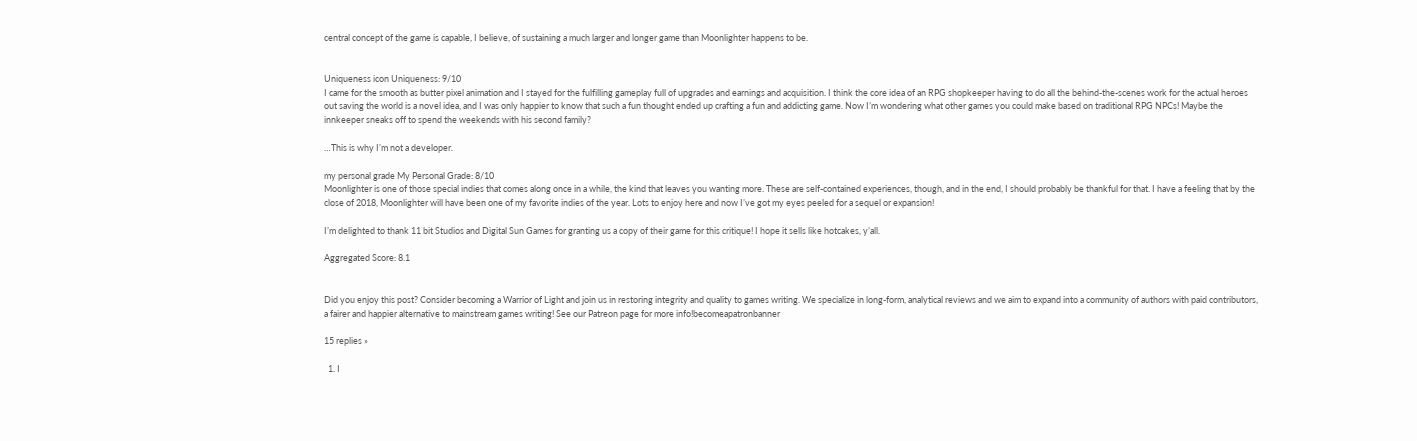central concept of the game is capable, I believe, of sustaining a much larger and longer game than Moonlighter happens to be.


Uniqueness icon Uniqueness: 9/10
I came for the smooth as butter pixel animation and I stayed for the fulfilling gameplay full of upgrades and earnings and acquisition. I think the core idea of an RPG shopkeeper having to do all the behind-the-scenes work for the actual heroes out saving the world is a novel idea, and I was only happier to know that such a fun thought ended up crafting a fun and addicting game. Now I’m wondering what other games you could make based on traditional RPG NPCs! Maybe the innkeeper sneaks off to spend the weekends with his second family?

…This is why I’m not a developer.

my personal grade My Personal Grade: 8/10
Moonlighter is one of those special indies that comes along once in a while, the kind that leaves you wanting more. These are self-contained experiences, though, and in the end, I should probably be thankful for that. I have a feeling that by the close of 2018, Moonlighter will have been one of my favorite indies of the year. Lots to enjoy here and now I’ve got my eyes peeled for a sequel or expansion!

I’m delighted to thank 11 bit Studios and Digital Sun Games for granting us a copy of their game for this critique! I hope it sells like hotcakes, y’all.

Aggregated Score: 8.1


Did you enjoy this post? Consider becoming a Warrior of Light and join us in restoring integrity and quality to games writing. We specialize in long-form, analytical reviews and we aim to expand into a community of authors with paid contributors, a fairer and happier alternative to mainstream games writing! See our Patreon page for more info!becomeapatronbanner

15 replies »

  1. I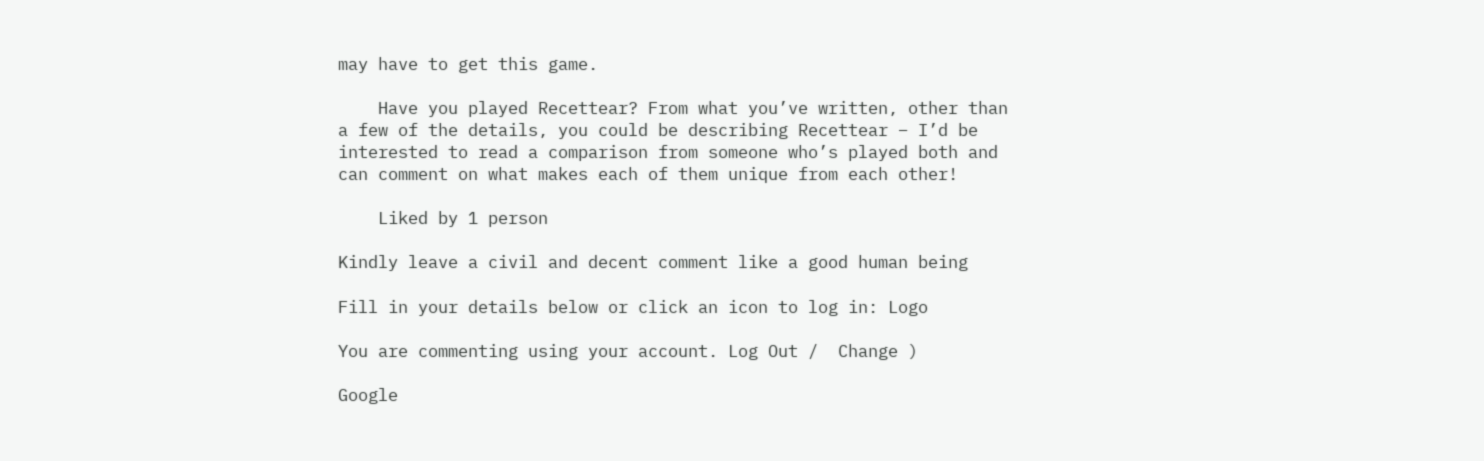may have to get this game.

    Have you played Recettear? From what you’ve written, other than a few of the details, you could be describing Recettear – I’d be interested to read a comparison from someone who’s played both and can comment on what makes each of them unique from each other!

    Liked by 1 person

Kindly leave a civil and decent comment like a good human being

Fill in your details below or click an icon to log in: Logo

You are commenting using your account. Log Out /  Change )

Google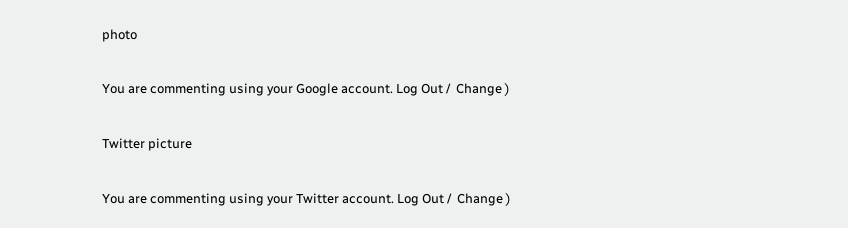photo

You are commenting using your Google account. Log Out /  Change )

Twitter picture

You are commenting using your Twitter account. Log Out /  Change )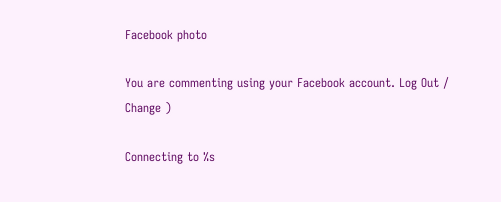Facebook photo

You are commenting using your Facebook account. Log Out /  Change )

Connecting to %s